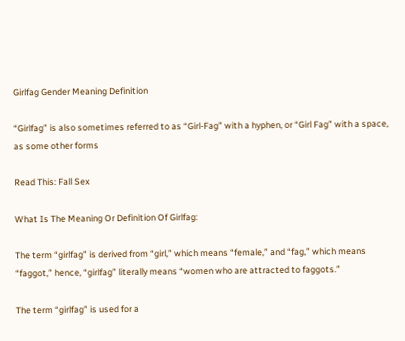Girlfag Gender Meaning Definition

“Girlfag” is also sometimes referred to as “Girl-Fag” with a hyphen, or “Girl Fag” with a space, as some other forms

Read This: Fall Sex

What Is The Meaning Or Definition Of Girlfag:

The term “girlfag” is derived from “girl,” which means “female,” and “fag,” which means “faggot,” hence, “girlfag” literally means “women who are attracted to faggots.”

The term “girlfag” is used for a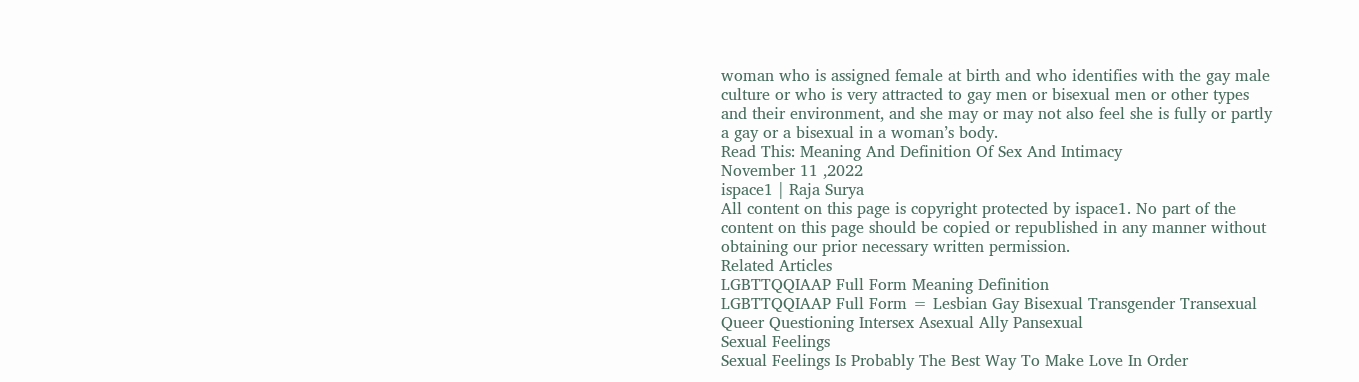woman who is assigned female at birth and who identifies with the gay male culture or who is very attracted to gay men or bisexual men or other types and their environment, and she may or may not also feel she is fully or partly a gay or a bisexual in a woman’s body.
Read This: Meaning And Definition Of Sex And Intimacy
November 11 ,2022
ispace1 | Raja Surya
All content on this page is copyright protected by ispace1. No part of the content on this page should be copied or republished in any manner without obtaining our prior necessary written permission.
Related Articles
LGBTTQQIAAP Full Form Meaning Definition
LGBTTQQIAAP Full Form = Lesbian Gay Bisexual Transgender Transexual Queer Questioning Intersex Asexual Ally Pansexual
Sexual Feelings
Sexual Feelings Is Probably The Best Way To Make Love In Order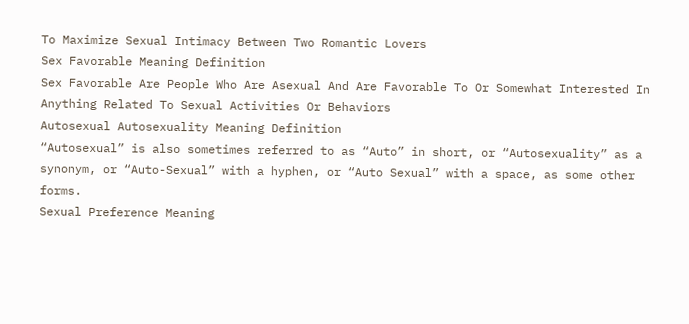To Maximize Sexual Intimacy Between Two Romantic Lovers
Sex Favorable Meaning Definition
Sex Favorable Are People Who Are Asexual And Are Favorable To Or Somewhat Interested In Anything Related To Sexual Activities Or Behaviors
Autosexual Autosexuality Meaning Definition
“Autosexual” is also sometimes referred to as “Auto” in short, or “Autosexuality” as a synonym, or “Auto-Sexual” with a hyphen, or “Auto Sexual” with a space, as some other forms.
Sexual Preference Meaning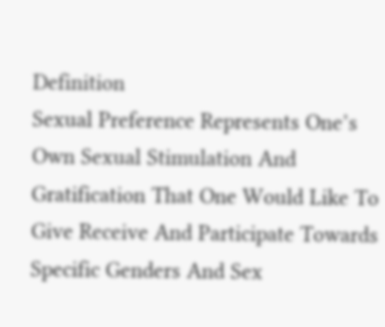Definition
Sexual Preference Represents One’s Own Sexual Stimulation And Gratification That One Would Like To Give Receive And Participate Towards Specific Genders And Sex